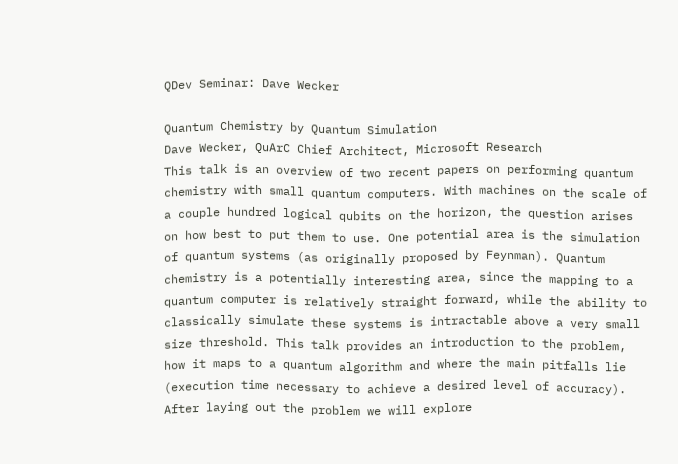QDev Seminar: Dave Wecker

Quantum Chemistry by Quantum Simulation
Dave Wecker, QuArC Chief Architect, Microsoft Research
This talk is an overview of two recent papers on performing quantum chemistry with small quantum computers. With machines on the scale of a couple hundred logical qubits on the horizon, the question arises on how best to put them to use. One potential area is the simulation of quantum systems (as originally proposed by Feynman). Quantum chemistry is a potentially interesting area, since the mapping to a quantum computer is relatively straight forward, while the ability to classically simulate these systems is intractable above a very small size threshold. This talk provides an introduction to the problem, how it maps to a quantum algorithm and where the main pitfalls lie (execution time necessary to achieve a desired level of accuracy). After laying out the problem we will explore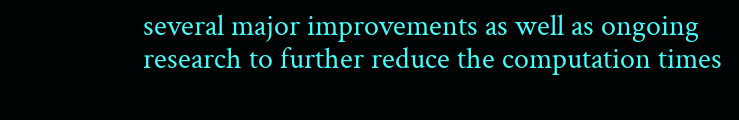several major improvements as well as ongoing research to further reduce the computation times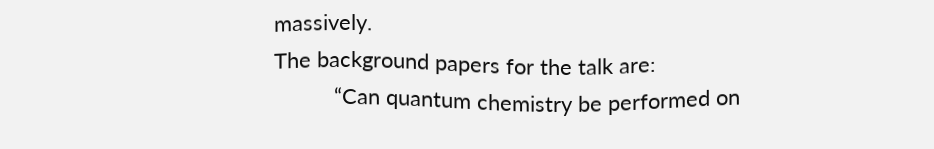massively.
The background papers for the talk are:
          “Can quantum chemistry be performed on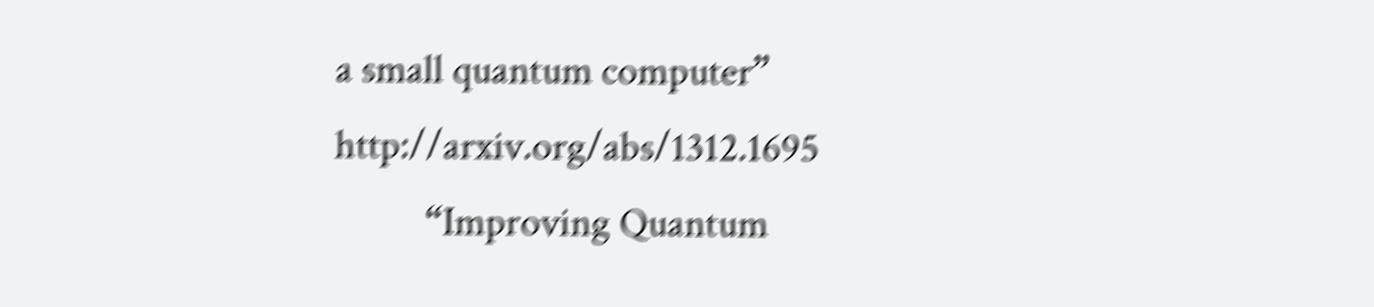a small quantum computer” http://arxiv.org/abs/1312.1695
          “Improving Quantum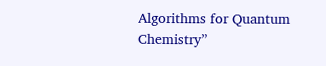Algorithms for Quantum Chemistry”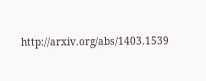http://arxiv.org/abs/1403.1539